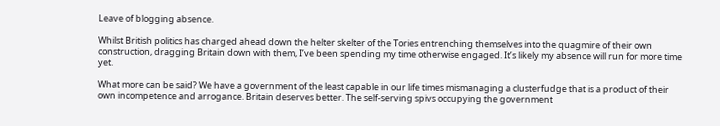Leave of blogging absence.

Whilst British politics has charged ahead down the helter skelter of the Tories entrenching themselves into the quagmire of their own construction, dragging Britain down with them, I’ve been spending my time otherwise engaged. It’s likely my absence will run for more time yet.

What more can be said? We have a government of the least capable in our life times mismanaging a clusterfudge that is a product of their own incompetence and arrogance. Britain deserves better. The self-serving spivs occupying the government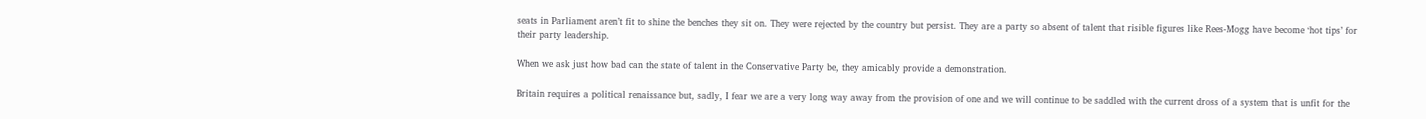seats in Parliament aren’t fit to shine the benches they sit on. They were rejected by the country but persist. They are a party so absent of talent that risible figures like Rees-Mogg have become ‘hot tips’ for their party leadership.

When we ask just how bad can the state of talent in the Conservative Party be, they amicably provide a demonstration.

Britain requires a political renaissance but, sadly, I fear we are a very long way away from the provision of one and we will continue to be saddled with the current dross of a system that is unfit for the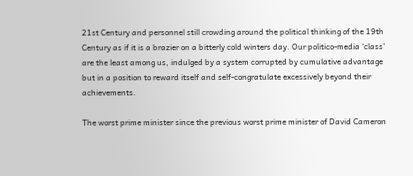21st Century and personnel still crowding around the political thinking of the 19th Century as if it is a brazier on a bitterly cold winters day. Our politico-media ‘class’ are the least among us, indulged by a system corrupted by cumulative advantage but in a position to reward itself and self-congratulate excessively beyond their achievements.

The worst prime minister since the previous worst prime minister of David Cameron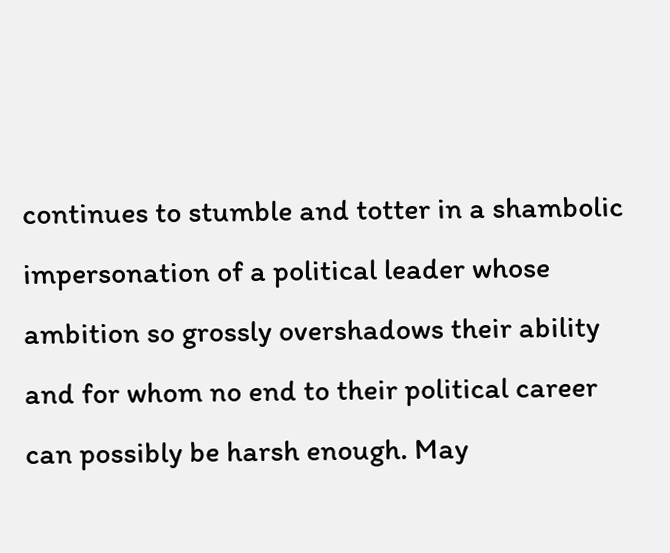continues to stumble and totter in a shambolic impersonation of a political leader whose ambition so grossly overshadows their ability and for whom no end to their political career can possibly be harsh enough. May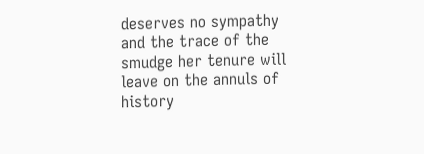deserves no sympathy and the trace of the smudge her tenure will leave on the annuls of history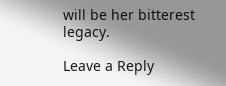will be her bitterest legacy.

Leave a Reply